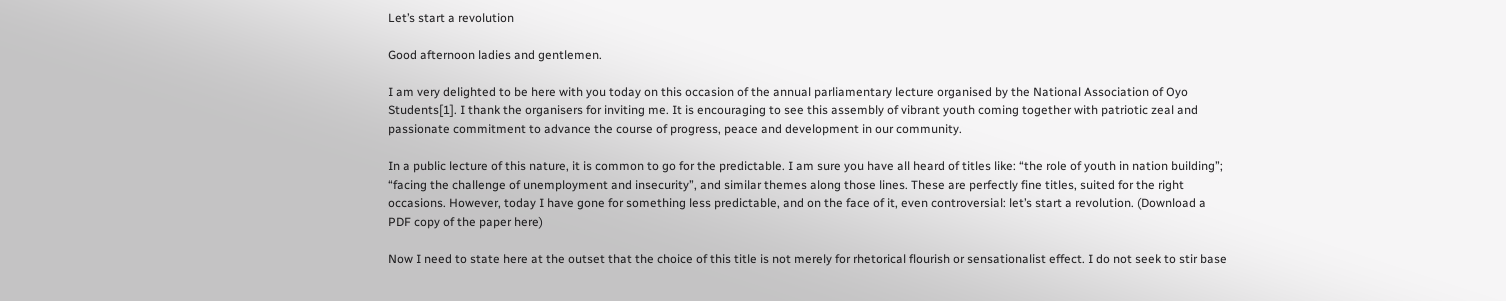Let’s start a revolution

Good afternoon ladies and gentlemen.

I am very delighted to be here with you today on this occasion of the annual parliamentary lecture organised by the National Association of Oyo Students[1]. I thank the organisers for inviting me. It is encouraging to see this assembly of vibrant youth coming together with patriotic zeal and passionate commitment to advance the course of progress, peace and development in our community.

In a public lecture of this nature, it is common to go for the predictable. I am sure you have all heard of titles like: “the role of youth in nation building”; “facing the challenge of unemployment and insecurity”, and similar themes along those lines. These are perfectly fine titles, suited for the right occasions. However, today I have gone for something less predictable, and on the face of it, even controversial: let’s start a revolution. (Download a PDF copy of the paper here)

Now I need to state here at the outset that the choice of this title is not merely for rhetorical flourish or sensationalist effect. I do not seek to stir base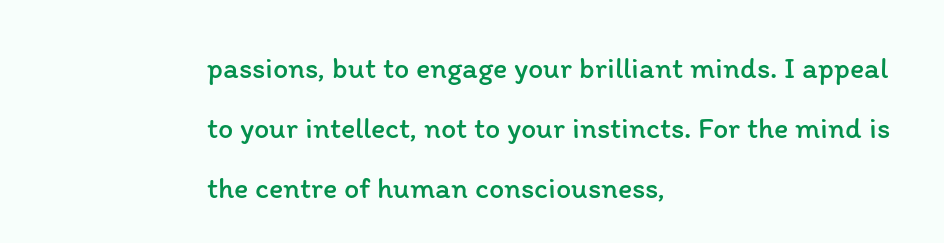passions, but to engage your brilliant minds. I appeal to your intellect, not to your instincts. For the mind is the centre of human consciousness,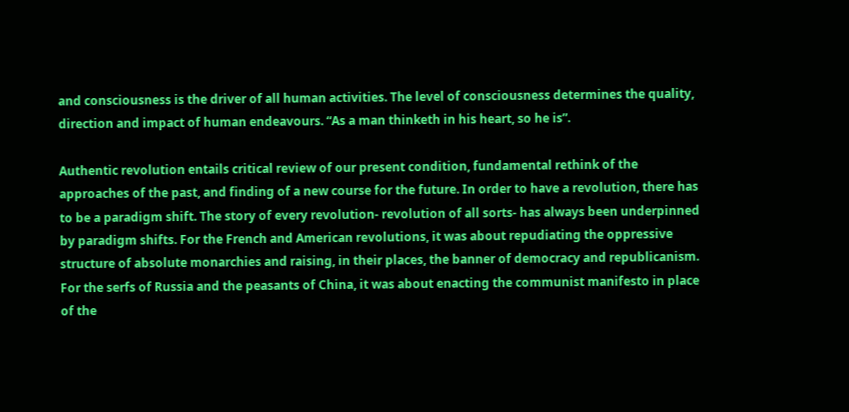and consciousness is the driver of all human activities. The level of consciousness determines the quality, direction and impact of human endeavours. “As a man thinketh in his heart, so he is”.

Authentic revolution entails critical review of our present condition, fundamental rethink of the approaches of the past, and finding of a new course for the future. In order to have a revolution, there has to be a paradigm shift. The story of every revolution- revolution of all sorts- has always been underpinned by paradigm shifts. For the French and American revolutions, it was about repudiating the oppressive structure of absolute monarchies and raising, in their places, the banner of democracy and republicanism. For the serfs of Russia and the peasants of China, it was about enacting the communist manifesto in place of the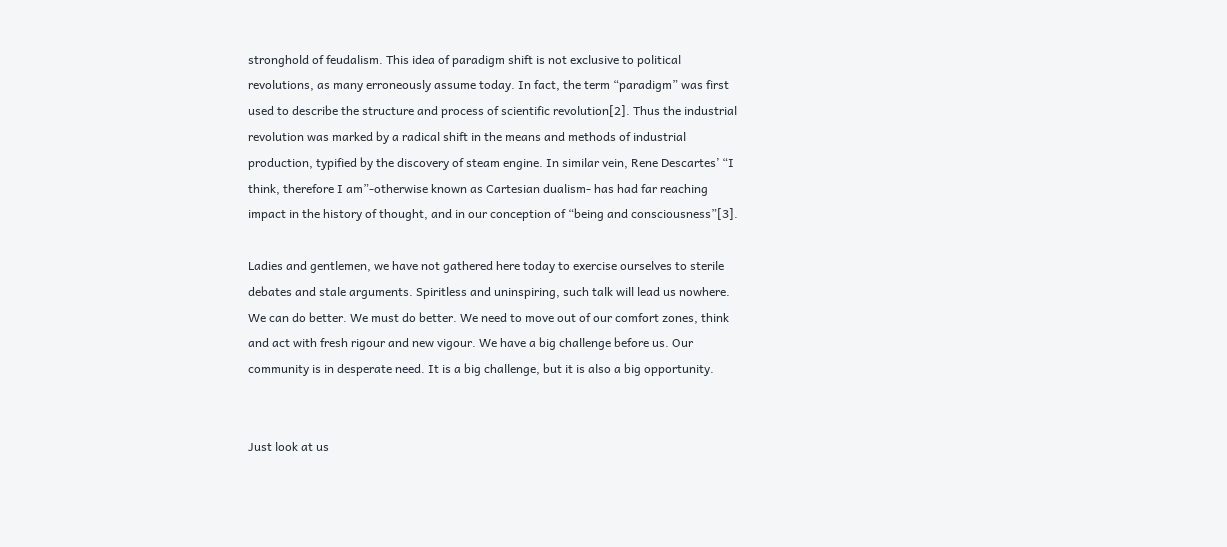stronghold of feudalism. This idea of paradigm shift is not exclusive to political revolutions, as many erroneously assume today. In fact, the term “paradigm” was first used to describe the structure and process of scientific revolution[2]. Thus the industrial revolution was marked by a radical shift in the means and methods of industrial production, typified by the discovery of steam engine. In similar vein, Rene Descartes’ “I think, therefore I am”-otherwise known as Cartesian dualism- has had far reaching impact in the history of thought, and in our conception of “being and consciousness”[3].

Ladies and gentlemen, we have not gathered here today to exercise ourselves to sterile debates and stale arguments. Spiritless and uninspiring, such talk will lead us nowhere. We can do better. We must do better. We need to move out of our comfort zones, think and act with fresh rigour and new vigour. We have a big challenge before us. Our community is in desperate need. It is a big challenge, but it is also a big opportunity.


Just look at us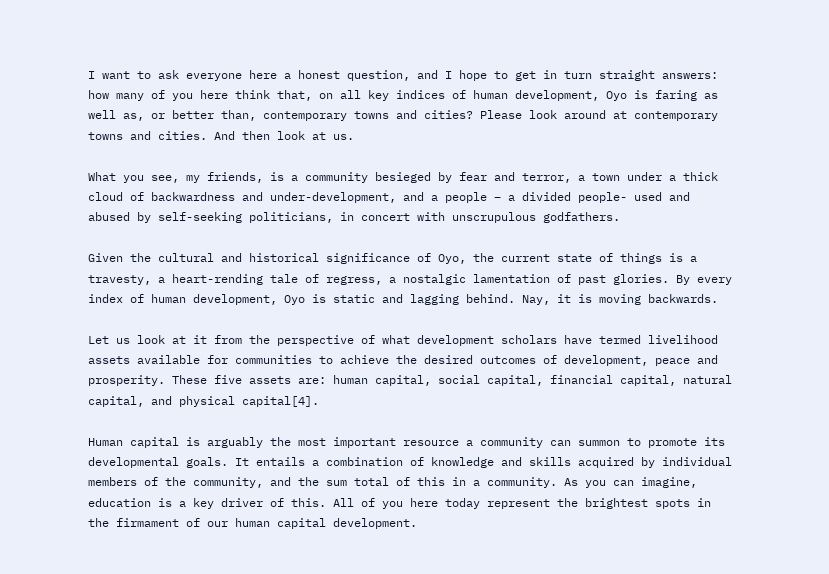I want to ask everyone here a honest question, and I hope to get in turn straight answers: how many of you here think that, on all key indices of human development, Oyo is faring as well as, or better than, contemporary towns and cities? Please look around at contemporary towns and cities. And then look at us.

What you see, my friends, is a community besieged by fear and terror, a town under a thick cloud of backwardness and under-development, and a people – a divided people- used and abused by self-seeking politicians, in concert with unscrupulous godfathers.

Given the cultural and historical significance of Oyo, the current state of things is a travesty, a heart-rending tale of regress, a nostalgic lamentation of past glories. By every index of human development, Oyo is static and lagging behind. Nay, it is moving backwards.

Let us look at it from the perspective of what development scholars have termed livelihood assets available for communities to achieve the desired outcomes of development, peace and prosperity. These five assets are: human capital, social capital, financial capital, natural capital, and physical capital[4].

Human capital is arguably the most important resource a community can summon to promote its developmental goals. It entails a combination of knowledge and skills acquired by individual members of the community, and the sum total of this in a community. As you can imagine, education is a key driver of this. All of you here today represent the brightest spots in the firmament of our human capital development.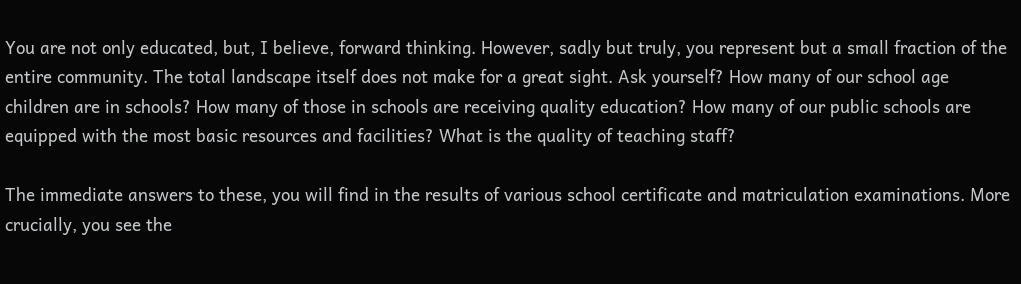You are not only educated, but, I believe, forward thinking. However, sadly but truly, you represent but a small fraction of the entire community. The total landscape itself does not make for a great sight. Ask yourself? How many of our school age children are in schools? How many of those in schools are receiving quality education? How many of our public schools are equipped with the most basic resources and facilities? What is the quality of teaching staff?

The immediate answers to these, you will find in the results of various school certificate and matriculation examinations. More crucially, you see the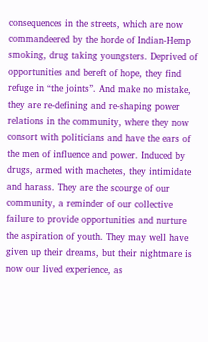consequences in the streets, which are now commandeered by the horde of Indian-Hemp smoking, drug taking youngsters. Deprived of opportunities and bereft of hope, they find refuge in “the joints”. And make no mistake, they are re-defining and re-shaping power relations in the community, where they now consort with politicians and have the ears of the men of influence and power. Induced by drugs, armed with machetes, they intimidate and harass. They are the scourge of our community, a reminder of our collective failure to provide opportunities and nurture the aspiration of youth. They may well have given up their dreams, but their nightmare is now our lived experience, as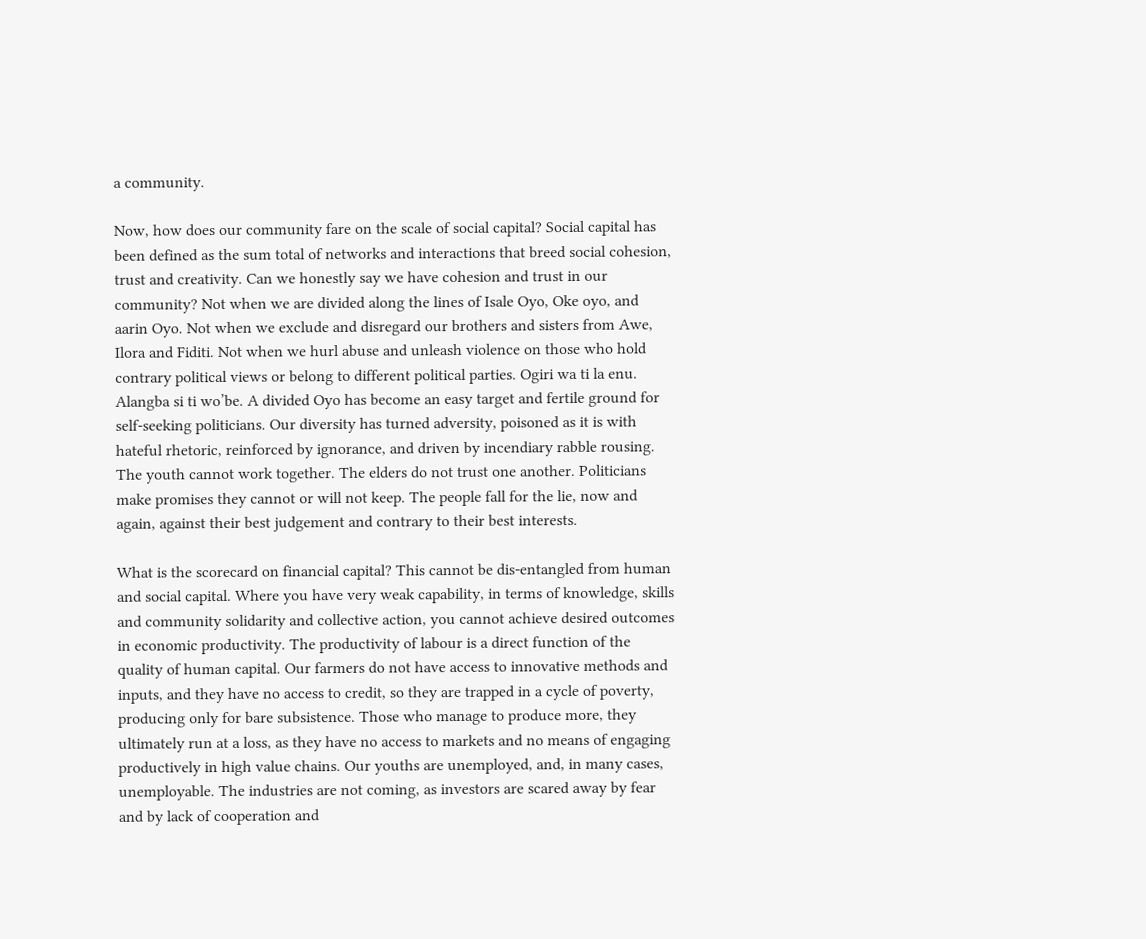a community.

Now, how does our community fare on the scale of social capital? Social capital has been defined as the sum total of networks and interactions that breed social cohesion, trust and creativity. Can we honestly say we have cohesion and trust in our community? Not when we are divided along the lines of Isale Oyo, Oke oyo, and aarin Oyo. Not when we exclude and disregard our brothers and sisters from Awe, Ilora and Fiditi. Not when we hurl abuse and unleash violence on those who hold contrary political views or belong to different political parties. Ogiri wa ti la enu. Alangba si ti wo’be. A divided Oyo has become an easy target and fertile ground for self-seeking politicians. Our diversity has turned adversity, poisoned as it is with hateful rhetoric, reinforced by ignorance, and driven by incendiary rabble rousing. The youth cannot work together. The elders do not trust one another. Politicians make promises they cannot or will not keep. The people fall for the lie, now and again, against their best judgement and contrary to their best interests.

What is the scorecard on financial capital? This cannot be dis-entangled from human and social capital. Where you have very weak capability, in terms of knowledge, skills and community solidarity and collective action, you cannot achieve desired outcomes in economic productivity. The productivity of labour is a direct function of the quality of human capital. Our farmers do not have access to innovative methods and inputs, and they have no access to credit, so they are trapped in a cycle of poverty, producing only for bare subsistence. Those who manage to produce more, they ultimately run at a loss, as they have no access to markets and no means of engaging productively in high value chains. Our youths are unemployed, and, in many cases, unemployable. The industries are not coming, as investors are scared away by fear and by lack of cooperation and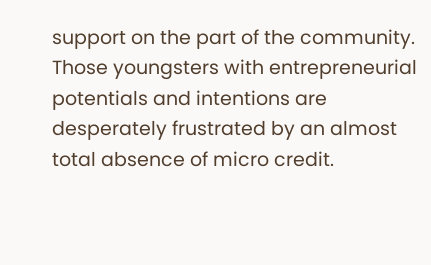support on the part of the community. Those youngsters with entrepreneurial potentials and intentions are desperately frustrated by an almost total absence of micro credit.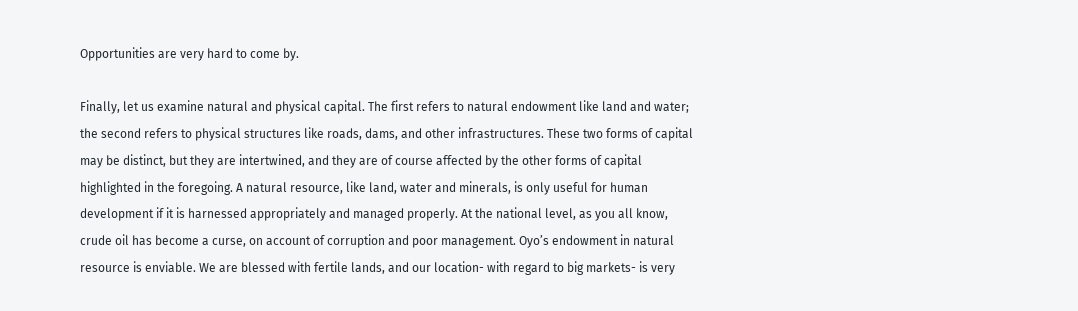Opportunities are very hard to come by.

Finally, let us examine natural and physical capital. The first refers to natural endowment like land and water; the second refers to physical structures like roads, dams, and other infrastructures. These two forms of capital may be distinct, but they are intertwined, and they are of course affected by the other forms of capital highlighted in the foregoing. A natural resource, like land, water and minerals, is only useful for human development if it is harnessed appropriately and managed properly. At the national level, as you all know, crude oil has become a curse, on account of corruption and poor management. Oyo’s endowment in natural resource is enviable. We are blessed with fertile lands, and our location- with regard to big markets- is very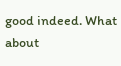good indeed. What about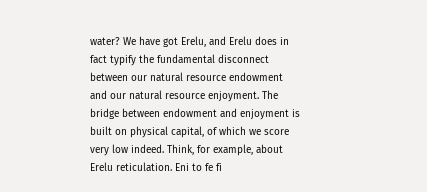water? We have got Erelu, and Erelu does in fact typify the fundamental disconnect between our natural resource endowment and our natural resource enjoyment. The bridge between endowment and enjoyment is built on physical capital, of which we score very low indeed. Think, for example, about Erelu reticulation. Eni to fe fi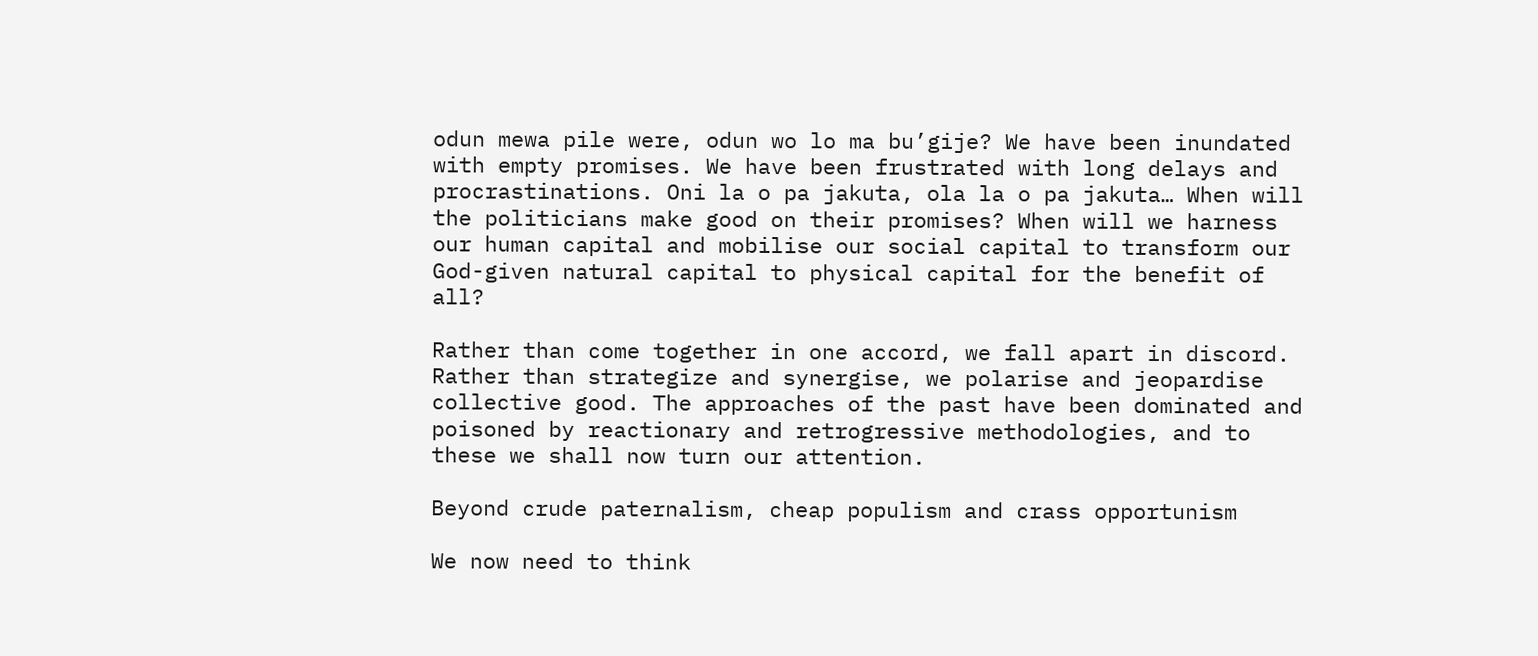odun mewa pile were, odun wo lo ma bu’gije? We have been inundated with empty promises. We have been frustrated with long delays and procrastinations. Oni la o pa jakuta, ola la o pa jakuta… When will the politicians make good on their promises? When will we harness our human capital and mobilise our social capital to transform our God-given natural capital to physical capital for the benefit of all?

Rather than come together in one accord, we fall apart in discord. Rather than strategize and synergise, we polarise and jeopardise collective good. The approaches of the past have been dominated and poisoned by reactionary and retrogressive methodologies, and to these we shall now turn our attention.

Beyond crude paternalism, cheap populism and crass opportunism

We now need to think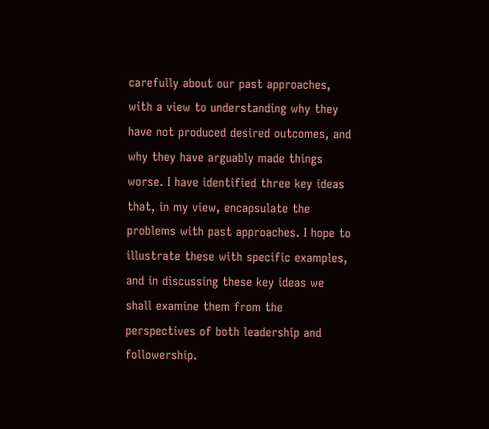carefully about our past approaches, with a view to understanding why they have not produced desired outcomes, and why they have arguably made things worse. I have identified three key ideas that, in my view, encapsulate the problems with past approaches. I hope to illustrate these with specific examples, and in discussing these key ideas we shall examine them from the perspectives of both leadership and followership.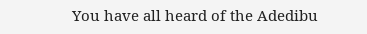You have all heard of the Adedibu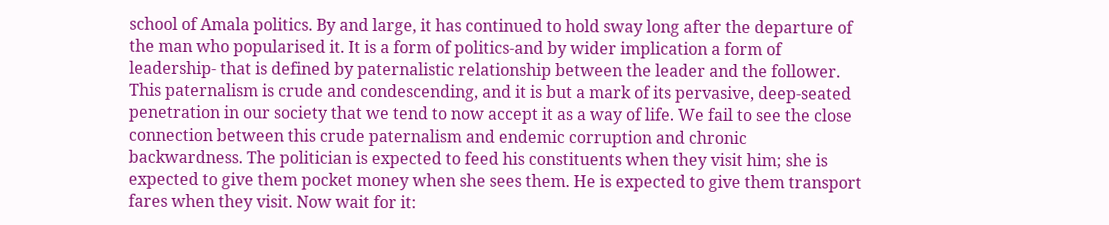school of Amala politics. By and large, it has continued to hold sway long after the departure of the man who popularised it. It is a form of politics-and by wider implication a form of leadership- that is defined by paternalistic relationship between the leader and the follower. This paternalism is crude and condescending, and it is but a mark of its pervasive, deep-seated penetration in our society that we tend to now accept it as a way of life. We fail to see the close connection between this crude paternalism and endemic corruption and chronic backwardness. The politician is expected to feed his constituents when they visit him; she is expected to give them pocket money when she sees them. He is expected to give them transport fares when they visit. Now wait for it: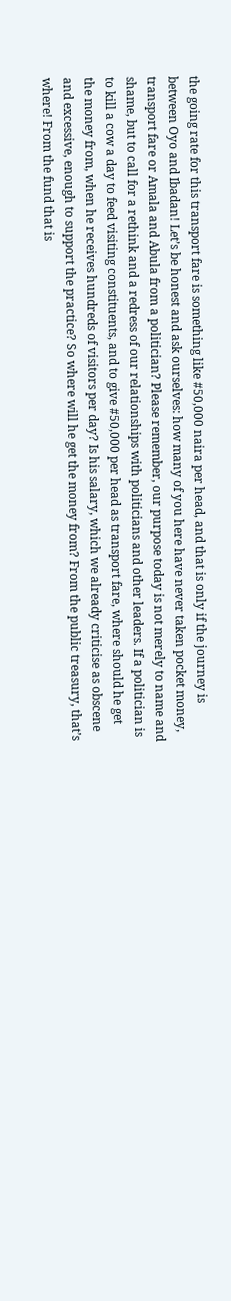the going rate for this transport fare is something like #50,000 naira per head, and that is only if the journey is between Oyo and Ibadan! Let’s be honest and ask ourselves: how many of you here have never taken pocket money, transport fare or Amala and Abula from a politician? Please remember, our purpose today is not merely to name and shame, but to call for a rethink and a redress of our relationships with politicians and other leaders. If a politician is to kill a cow a day to feed visiting constituents, and to give #50,000 per head as transport fare, where should he get the money from, when he receives hundreds of visitors per day? Is his salary, which we already criticise as obscene and excessive, enough to support the practice? So where will he get the money from? From the public treasury, that’s where! From the fund that is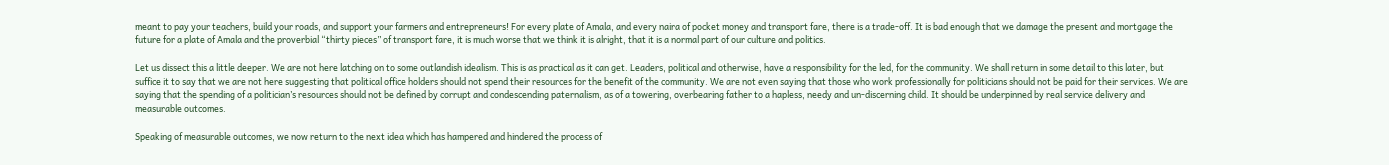meant to pay your teachers, build your roads, and support your farmers and entrepreneurs! For every plate of Amala, and every naira of pocket money and transport fare, there is a trade-off. It is bad enough that we damage the present and mortgage the future for a plate of Amala and the proverbial “thirty pieces” of transport fare, it is much worse that we think it is alright, that it is a normal part of our culture and politics.

Let us dissect this a little deeper. We are not here latching on to some outlandish idealism. This is as practical as it can get. Leaders, political and otherwise, have a responsibility for the led, for the community. We shall return in some detail to this later, but suffice it to say that we are not here suggesting that political office holders should not spend their resources for the benefit of the community. We are not even saying that those who work professionally for politicians should not be paid for their services. We are saying that the spending of a politician’s resources should not be defined by corrupt and condescending paternalism, as of a towering, overbearing father to a hapless, needy and un-discerning child. It should be underpinned by real service delivery and measurable outcomes.

Speaking of measurable outcomes, we now return to the next idea which has hampered and hindered the process of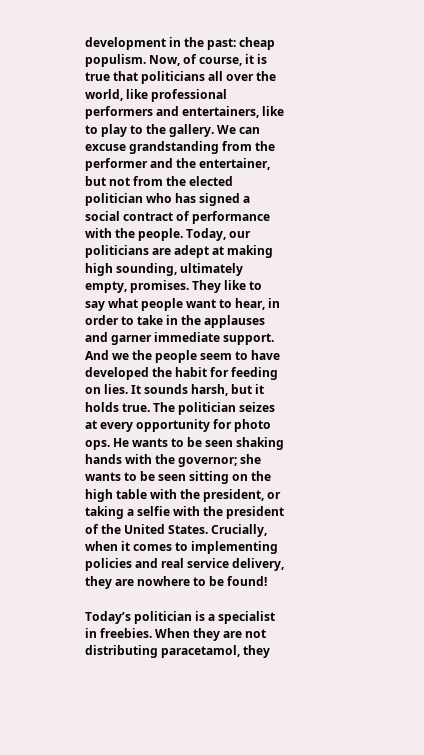development in the past: cheap populism. Now, of course, it is true that politicians all over the world, like professional performers and entertainers, like to play to the gallery. We can excuse grandstanding from the performer and the entertainer, but not from the elected politician who has signed a social contract of performance with the people. Today, our politicians are adept at making high sounding, ultimately empty, promises. They like to say what people want to hear, in order to take in the applauses and garner immediate support. And we the people seem to have developed the habit for feeding on lies. It sounds harsh, but it holds true. The politician seizes at every opportunity for photo ops. He wants to be seen shaking hands with the governor; she wants to be seen sitting on the high table with the president, or taking a selfie with the president of the United States. Crucially, when it comes to implementing policies and real service delivery, they are nowhere to be found!

Today’s politician is a specialist in freebies. When they are not distributing paracetamol, they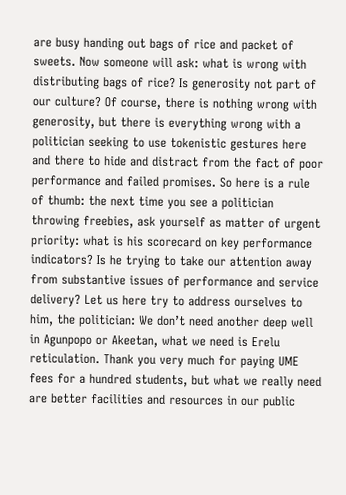are busy handing out bags of rice and packet of sweets. Now someone will ask: what is wrong with distributing bags of rice? Is generosity not part of our culture? Of course, there is nothing wrong with generosity, but there is everything wrong with a politician seeking to use tokenistic gestures here and there to hide and distract from the fact of poor performance and failed promises. So here is a rule of thumb: the next time you see a politician throwing freebies, ask yourself as matter of urgent priority: what is his scorecard on key performance indicators? Is he trying to take our attention away from substantive issues of performance and service delivery? Let us here try to address ourselves to him, the politician: We don’t need another deep well in Agunpopo or Akeetan, what we need is Erelu reticulation. Thank you very much for paying UME fees for a hundred students, but what we really need are better facilities and resources in our public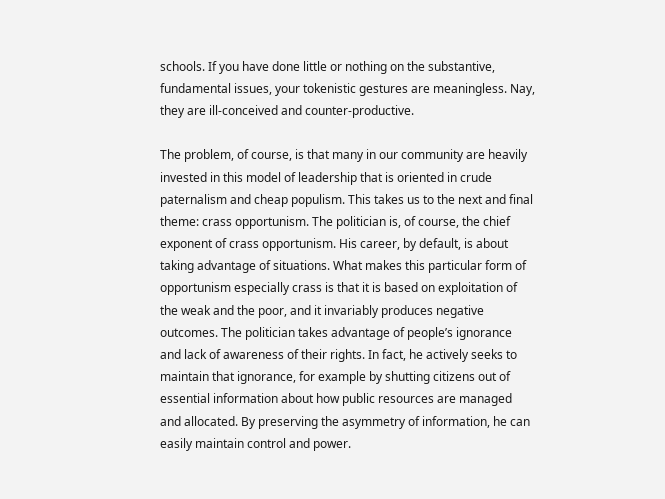schools. If you have done little or nothing on the substantive, fundamental issues, your tokenistic gestures are meaningless. Nay, they are ill-conceived and counter-productive.

The problem, of course, is that many in our community are heavily invested in this model of leadership that is oriented in crude paternalism and cheap populism. This takes us to the next and final theme: crass opportunism. The politician is, of course, the chief exponent of crass opportunism. His career, by default, is about taking advantage of situations. What makes this particular form of opportunism especially crass is that it is based on exploitation of the weak and the poor, and it invariably produces negative outcomes. The politician takes advantage of people’s ignorance and lack of awareness of their rights. In fact, he actively seeks to maintain that ignorance, for example by shutting citizens out of essential information about how public resources are managed and allocated. By preserving the asymmetry of information, he can easily maintain control and power.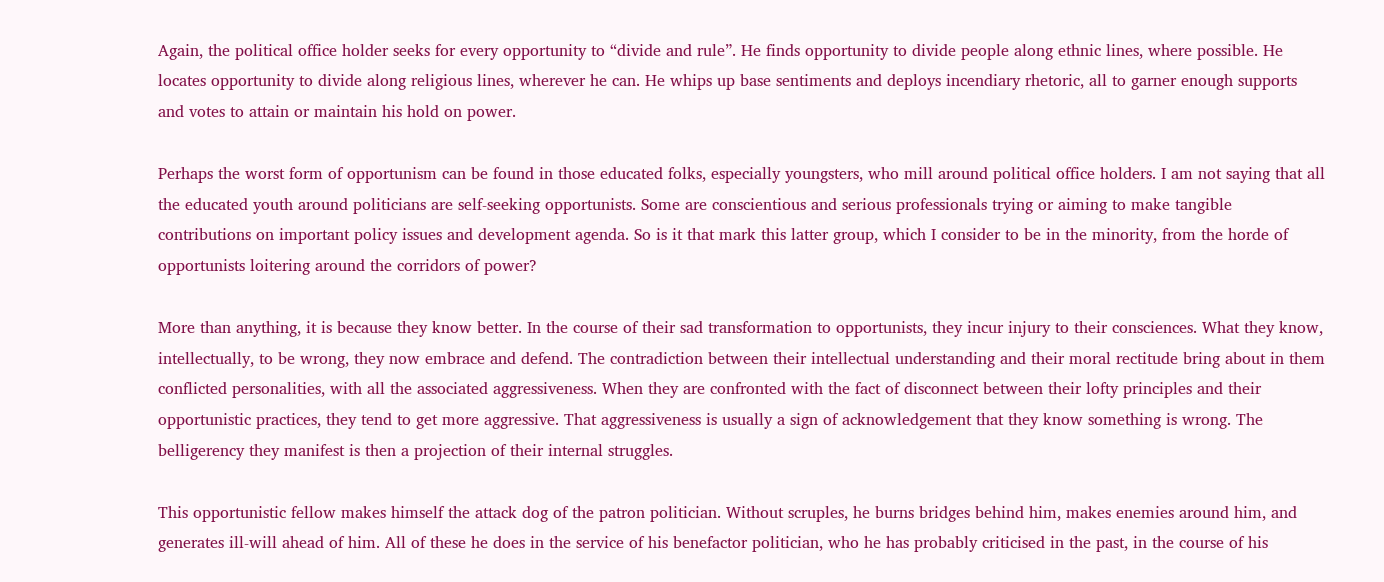Again, the political office holder seeks for every opportunity to “divide and rule”. He finds opportunity to divide people along ethnic lines, where possible. He locates opportunity to divide along religious lines, wherever he can. He whips up base sentiments and deploys incendiary rhetoric, all to garner enough supports and votes to attain or maintain his hold on power.

Perhaps the worst form of opportunism can be found in those educated folks, especially youngsters, who mill around political office holders. I am not saying that all the educated youth around politicians are self-seeking opportunists. Some are conscientious and serious professionals trying or aiming to make tangible contributions on important policy issues and development agenda. So is it that mark this latter group, which I consider to be in the minority, from the horde of opportunists loitering around the corridors of power?

More than anything, it is because they know better. In the course of their sad transformation to opportunists, they incur injury to their consciences. What they know, intellectually, to be wrong, they now embrace and defend. The contradiction between their intellectual understanding and their moral rectitude bring about in them conflicted personalities, with all the associated aggressiveness. When they are confronted with the fact of disconnect between their lofty principles and their opportunistic practices, they tend to get more aggressive. That aggressiveness is usually a sign of acknowledgement that they know something is wrong. The belligerency they manifest is then a projection of their internal struggles.

This opportunistic fellow makes himself the attack dog of the patron politician. Without scruples, he burns bridges behind him, makes enemies around him, and generates ill-will ahead of him. All of these he does in the service of his benefactor politician, who he has probably criticised in the past, in the course of his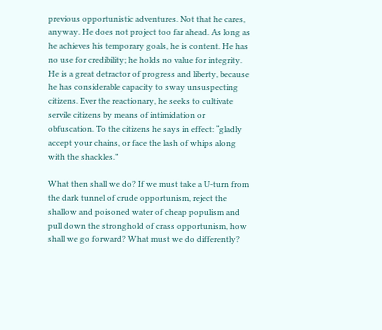previous opportunistic adventures. Not that he cares, anyway. He does not project too far ahead. As long as he achieves his temporary goals, he is content. He has no use for credibility; he holds no value for integrity. He is a great detractor of progress and liberty, because he has considerable capacity to sway unsuspecting citizens. Ever the reactionary, he seeks to cultivate servile citizens by means of intimidation or obfuscation. To the citizens he says in effect: “gladly accept your chains, or face the lash of whips along with the shackles.”

What then shall we do? If we must take a U-turn from the dark tunnel of crude opportunism, reject the shallow and poisoned water of cheap populism and pull down the stronghold of crass opportunism, how shall we go forward? What must we do differently?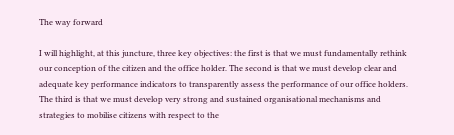The way forward

I will highlight, at this juncture, three key objectives: the first is that we must fundamentally rethink our conception of the citizen and the office holder. The second is that we must develop clear and adequate key performance indicators to transparently assess the performance of our office holders. The third is that we must develop very strong and sustained organisational mechanisms and strategies to mobilise citizens with respect to the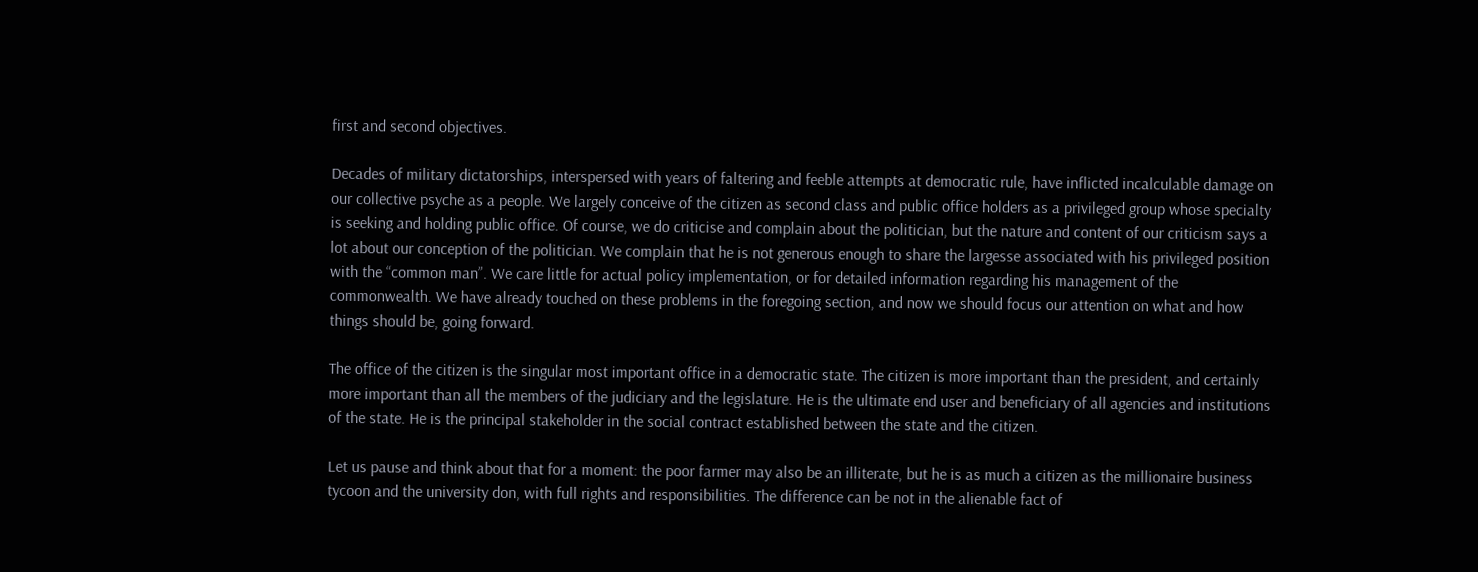first and second objectives.

Decades of military dictatorships, interspersed with years of faltering and feeble attempts at democratic rule, have inflicted incalculable damage on our collective psyche as a people. We largely conceive of the citizen as second class and public office holders as a privileged group whose specialty is seeking and holding public office. Of course, we do criticise and complain about the politician, but the nature and content of our criticism says a lot about our conception of the politician. We complain that he is not generous enough to share the largesse associated with his privileged position with the “common man”. We care little for actual policy implementation, or for detailed information regarding his management of the commonwealth. We have already touched on these problems in the foregoing section, and now we should focus our attention on what and how things should be, going forward.

The office of the citizen is the singular most important office in a democratic state. The citizen is more important than the president, and certainly more important than all the members of the judiciary and the legislature. He is the ultimate end user and beneficiary of all agencies and institutions of the state. He is the principal stakeholder in the social contract established between the state and the citizen.

Let us pause and think about that for a moment: the poor farmer may also be an illiterate, but he is as much a citizen as the millionaire business tycoon and the university don, with full rights and responsibilities. The difference can be not in the alienable fact of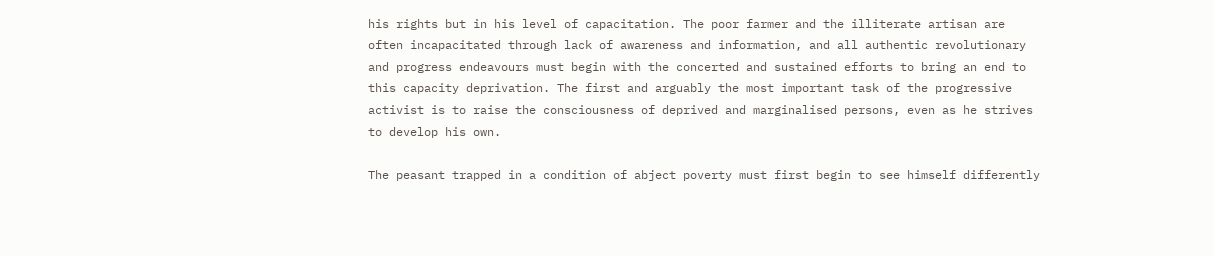his rights but in his level of capacitation. The poor farmer and the illiterate artisan are often incapacitated through lack of awareness and information, and all authentic revolutionary and progress endeavours must begin with the concerted and sustained efforts to bring an end to this capacity deprivation. The first and arguably the most important task of the progressive activist is to raise the consciousness of deprived and marginalised persons, even as he strives to develop his own.

The peasant trapped in a condition of abject poverty must first begin to see himself differently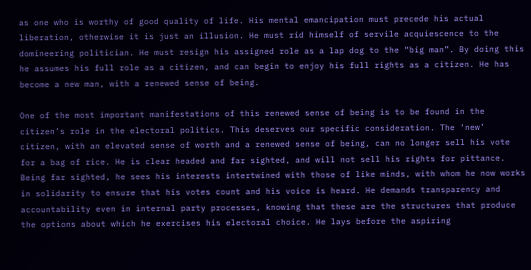as one who is worthy of good quality of life. His mental emancipation must precede his actual liberation, otherwise it is just an illusion. He must rid himself of servile acquiescence to the domineering politician. He must resign his assigned role as a lap dog to the “big man”. By doing this he assumes his full role as a citizen, and can begin to enjoy his full rights as a citizen. He has become a new man, with a renewed sense of being.

One of the most important manifestations of this renewed sense of being is to be found in the citizen’s role in the electoral politics. This deserves our specific consideration. The ‘new’ citizen, with an elevated sense of worth and a renewed sense of being, can no longer sell his vote for a bag of rice. He is clear headed and far sighted, and will not sell his rights for pittance. Being far sighted, he sees his interests intertwined with those of like minds, with whom he now works in solidarity to ensure that his votes count and his voice is heard. He demands transparency and accountability even in internal party processes, knowing that these are the structures that produce the options about which he exercises his electoral choice. He lays before the aspiring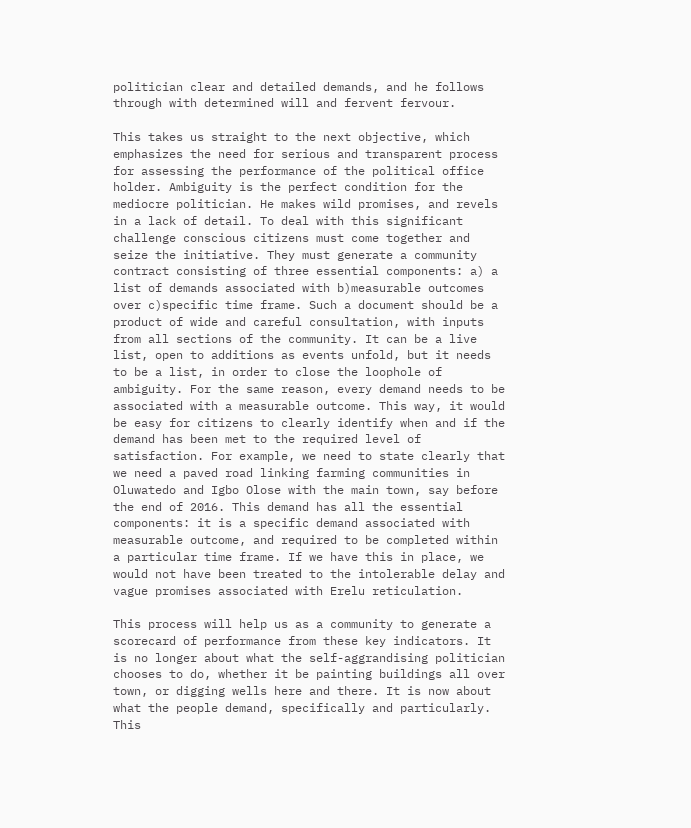politician clear and detailed demands, and he follows through with determined will and fervent fervour.

This takes us straight to the next objective, which emphasizes the need for serious and transparent process for assessing the performance of the political office holder. Ambiguity is the perfect condition for the mediocre politician. He makes wild promises, and revels in a lack of detail. To deal with this significant challenge conscious citizens must come together and seize the initiative. They must generate a community contract consisting of three essential components: a) a list of demands associated with b)measurable outcomes over c)specific time frame. Such a document should be a product of wide and careful consultation, with inputs from all sections of the community. It can be a live list, open to additions as events unfold, but it needs to be a list, in order to close the loophole of ambiguity. For the same reason, every demand needs to be associated with a measurable outcome. This way, it would be easy for citizens to clearly identify when and if the demand has been met to the required level of satisfaction. For example, we need to state clearly that we need a paved road linking farming communities in Oluwatedo and Igbo Olose with the main town, say before the end of 2016. This demand has all the essential components: it is a specific demand associated with measurable outcome, and required to be completed within a particular time frame. If we have this in place, we would not have been treated to the intolerable delay and vague promises associated with Erelu reticulation.

This process will help us as a community to generate a scorecard of performance from these key indicators. It is no longer about what the self-aggrandising politician chooses to do, whether it be painting buildings all over town, or digging wells here and there. It is now about what the people demand, specifically and particularly. This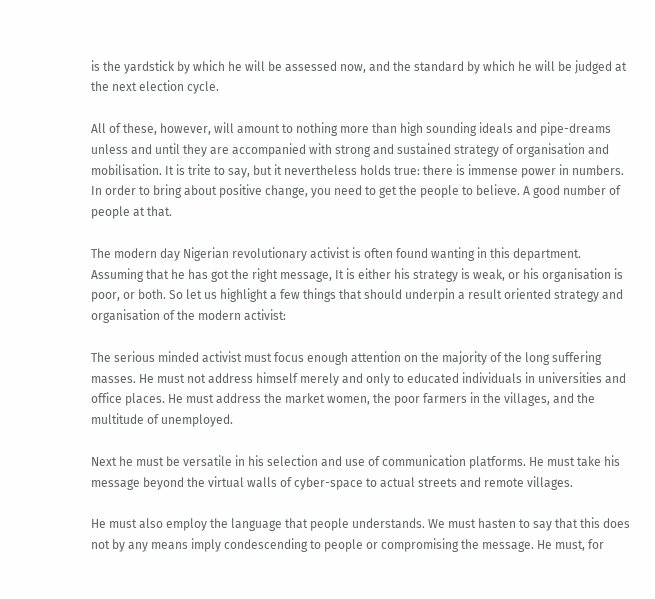is the yardstick by which he will be assessed now, and the standard by which he will be judged at the next election cycle.

All of these, however, will amount to nothing more than high sounding ideals and pipe-dreams unless and until they are accompanied with strong and sustained strategy of organisation and mobilisation. It is trite to say, but it nevertheless holds true: there is immense power in numbers. In order to bring about positive change, you need to get the people to believe. A good number of people at that.

The modern day Nigerian revolutionary activist is often found wanting in this department. Assuming that he has got the right message, It is either his strategy is weak, or his organisation is poor, or both. So let us highlight a few things that should underpin a result oriented strategy and organisation of the modern activist:

The serious minded activist must focus enough attention on the majority of the long suffering masses. He must not address himself merely and only to educated individuals in universities and office places. He must address the market women, the poor farmers in the villages, and the multitude of unemployed.

Next he must be versatile in his selection and use of communication platforms. He must take his message beyond the virtual walls of cyber-space to actual streets and remote villages.

He must also employ the language that people understands. We must hasten to say that this does not by any means imply condescending to people or compromising the message. He must, for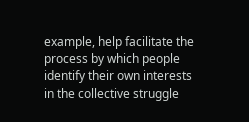example, help facilitate the process by which people identify their own interests in the collective struggle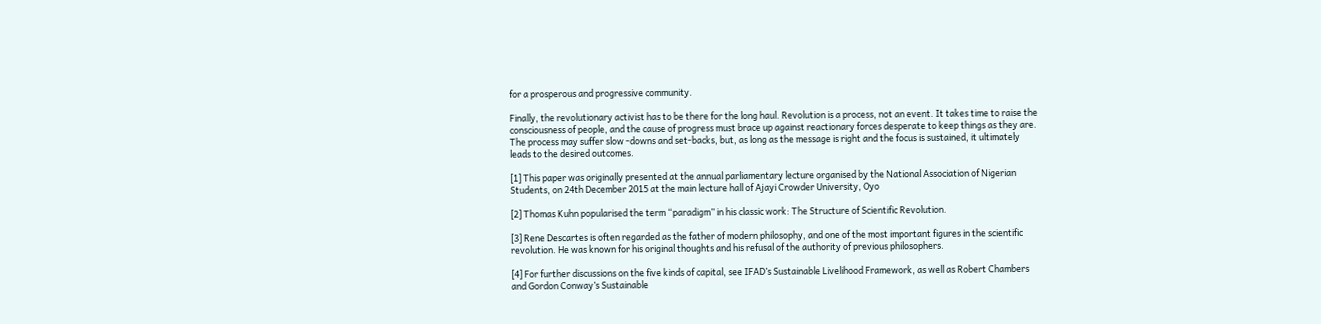for a prosperous and progressive community.

Finally, the revolutionary activist has to be there for the long haul. Revolution is a process, not an event. It takes time to raise the consciousness of people, and the cause of progress must brace up against reactionary forces desperate to keep things as they are. The process may suffer slow -downs and set-backs, but, as long as the message is right and the focus is sustained, it ultimately leads to the desired outcomes.

[1] This paper was originally presented at the annual parliamentary lecture organised by the National Association of Nigerian Students, on 24th December 2015 at the main lecture hall of Ajayi Crowder University, Oyo

[2] Thomas Kuhn popularised the term “paradigm” in his classic work: The Structure of Scientific Revolution.

[3] Rene Descartes is often regarded as the father of modern philosophy, and one of the most important figures in the scientific revolution. He was known for his original thoughts and his refusal of the authority of previous philosophers.

[4] For further discussions on the five kinds of capital, see IFAD’s Sustainable Livelihood Framework, as well as Robert Chambers and Gordon Conway’s Sustainable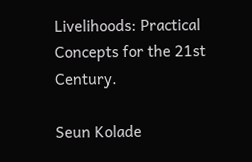Livelihoods: Practical Concepts for the 21st Century.

Seun Kolade